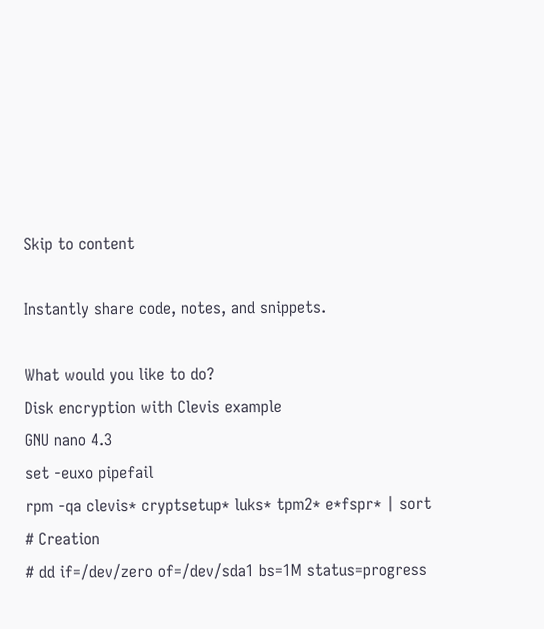Skip to content

Instantly share code, notes, and snippets.

What would you like to do?
Disk encryption with Clevis example
GNU nano 4.3
set -euxo pipefail
rpm -qa clevis* cryptsetup* luks* tpm2* e*fspr* | sort
# Creation
# dd if=/dev/zero of=/dev/sda1 bs=1M status=progress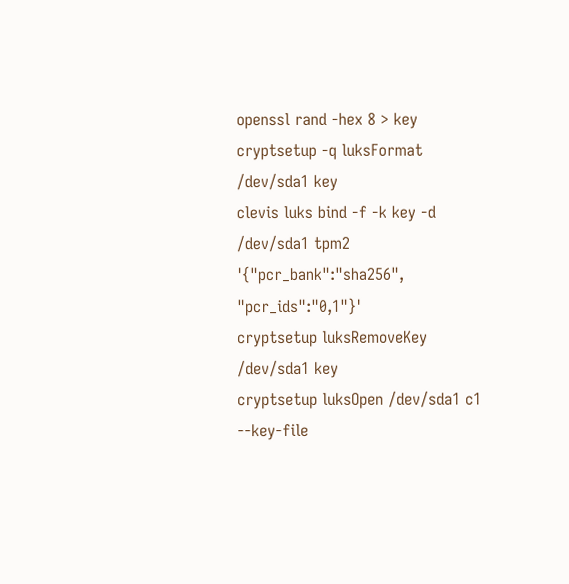openssl rand -hex 8 > key
cryptsetup -q luksFormat /dev/sda1 key
clevis luks bind -f -k key -d /dev/sda1 tpm2 '{"pcr_bank":"sha256", "pcr_ids":"0,1"}'
cryptsetup luksRemoveKey /dev/sda1 key
cryptsetup luksOpen /dev/sda1 c1 --key-file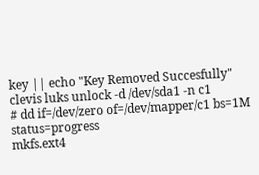key || echo "Key Removed Succesfully"
clevis luks unlock -d /dev/sda1 -n c1
# dd if=/dev/zero of=/dev/mapper/c1 bs=1M status=progress
mkfs.ext4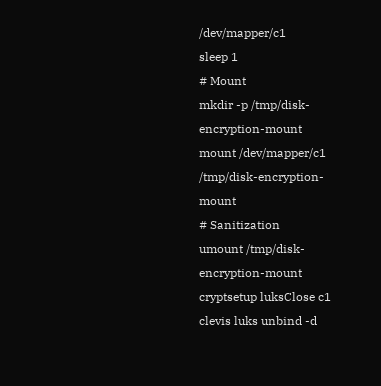/dev/mapper/c1
sleep 1
# Mount
mkdir -p /tmp/disk-encryption-mount
mount /dev/mapper/c1 /tmp/disk-encryption-mount
# Sanitization
umount /tmp/disk-encryption-mount
cryptsetup luksClose c1
clevis luks unbind -d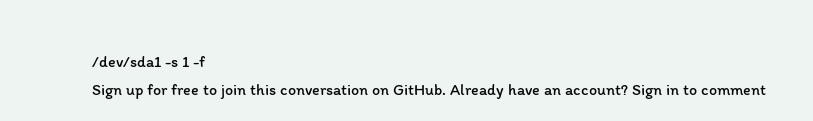/dev/sda1 -s 1 -f
Sign up for free to join this conversation on GitHub. Already have an account? Sign in to comment